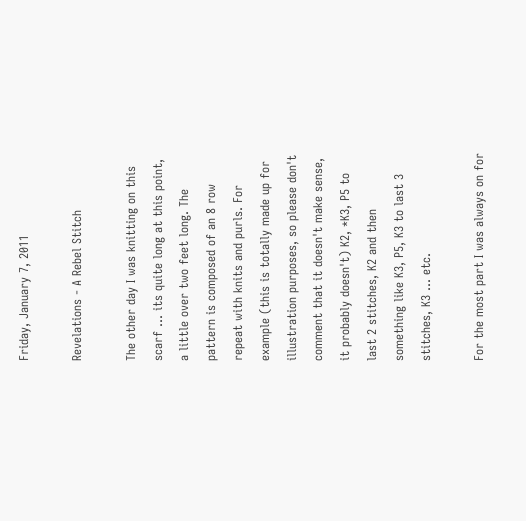Friday, January 7, 2011

Revelations - A Rebel Stitch

The other day I was knitting on this scarf ... its quite long at this point, a little over two feet long. The pattern is composed of an 8 row repeat with knits and purls. For example (this is totally made up for illustration purposes, so please don't comment that it doesn't make sense, it probably doesn't) K2, *K3, P5 to last 2 stitches, K2 and then something like K3, P5, K3 to last 3 stitches, K3 ... etc.

For the most part I was always on for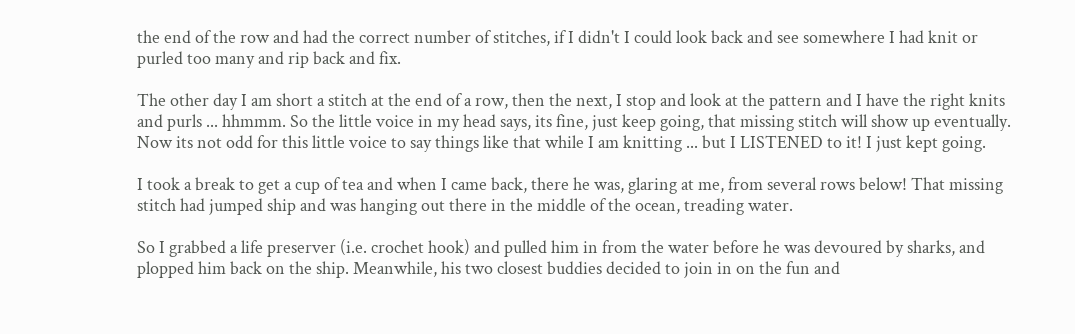the end of the row and had the correct number of stitches, if I didn't I could look back and see somewhere I had knit or purled too many and rip back and fix.

The other day I am short a stitch at the end of a row, then the next, I stop and look at the pattern and I have the right knits and purls ... hhmmm. So the little voice in my head says, its fine, just keep going, that missing stitch will show up eventually. Now its not odd for this little voice to say things like that while I am knitting ... but I LISTENED to it! I just kept going.

I took a break to get a cup of tea and when I came back, there he was, glaring at me, from several rows below! That missing stitch had jumped ship and was hanging out there in the middle of the ocean, treading water.

So I grabbed a life preserver (i.e. crochet hook) and pulled him in from the water before he was devoured by sharks, and plopped him back on the ship. Meanwhile, his two closest buddies decided to join in on the fun and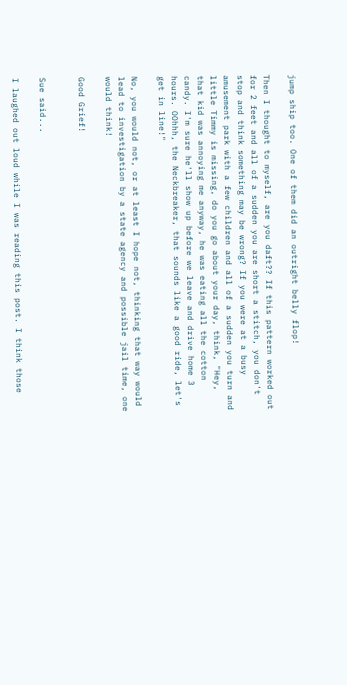jump ship too. One of them did an outright belly flop!

Then I thought to myself, are you daft?? If this pattern worked out for 2 feet and all of a sudden you are short a stitch, you don't stop and think something may be wrong? If you were at a busy amusement park with a few children and all of a sudden you turn and little Timmy is missing, do you go about your day, think, "Hey, that kid was annoying me anyway, he was eating all the cotton candy. I'm sure he'll show up before we leave and drive home 3 hours. OOhhh, the Neckbreaker, that sounds like a good ride, let's get in line!"

No, you would not, or at least I hope not, thinking that way would lead to investigation by a state agency and possible jail time, one would think!

Good Grief!


Sue said...

I laughed out loud while I was reading this post. I think those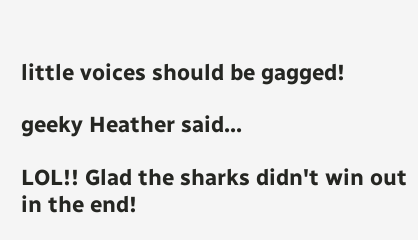little voices should be gagged!

geeky Heather said...

LOL!! Glad the sharks didn't win out in the end!